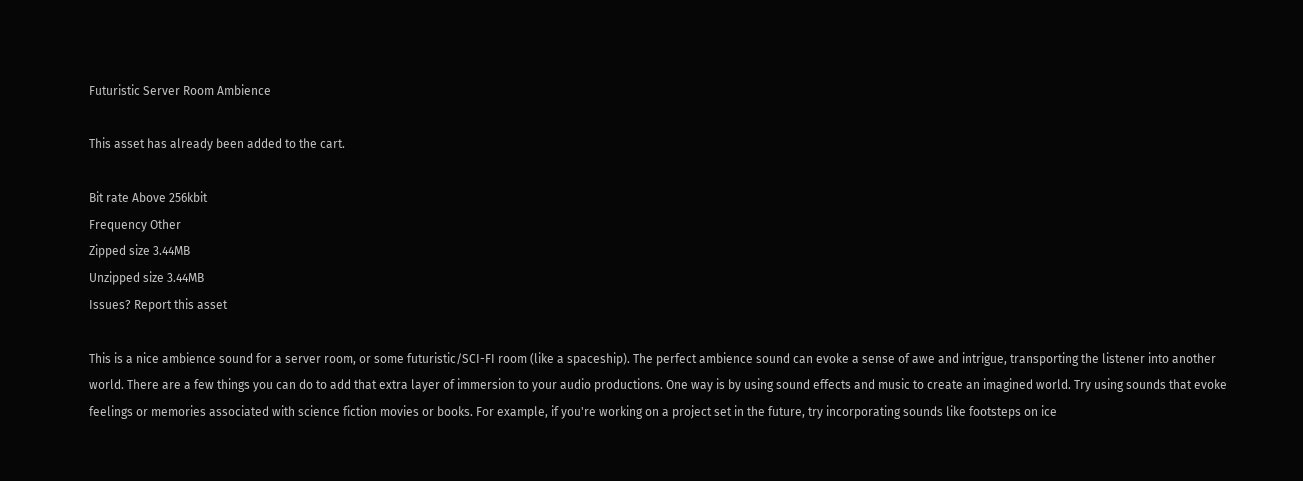Futuristic Server Room Ambience

This asset has already been added to the cart.

Bit rate Above 256kbit
Frequency Other
Zipped size 3.44MB
Unzipped size 3.44MB
Issues? Report this asset

This is a nice ambience sound for a server room, or some futuristic/SCI-FI room (like a spaceship). The perfect ambience sound can evoke a sense of awe and intrigue, transporting the listener into another world. There are a few things you can do to add that extra layer of immersion to your audio productions. One way is by using sound effects and music to create an imagined world. Try using sounds that evoke feelings or memories associated with science fiction movies or books. For example, if you're working on a project set in the future, try incorporating sounds like footsteps on ice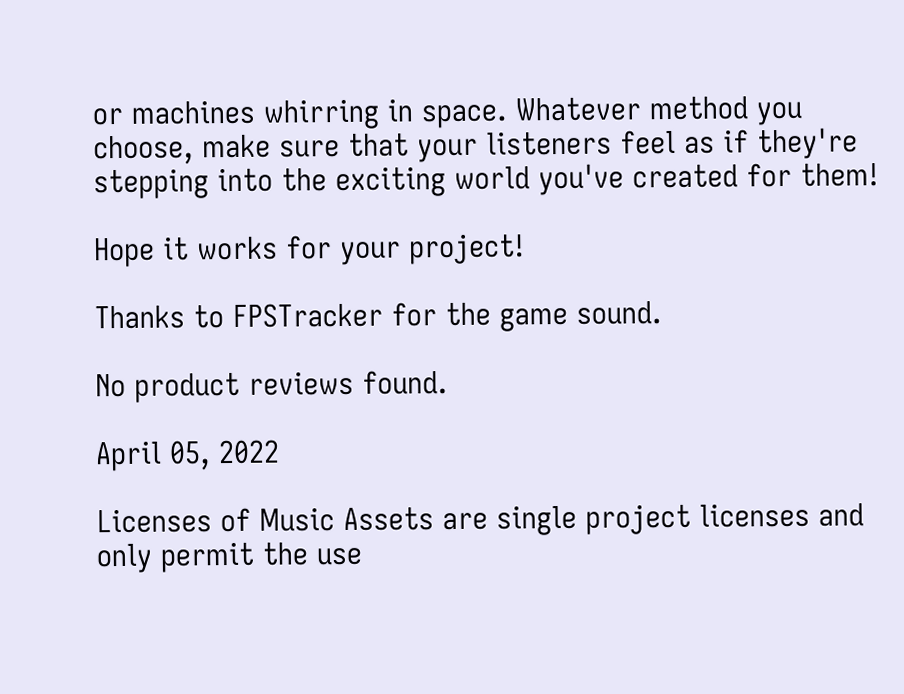or machines whirring in space. Whatever method you choose, make sure that your listeners feel as if they're stepping into the exciting world you've created for them!

Hope it works for your project!

Thanks to FPSTracker for the game sound.

No product reviews found.

April 05, 2022

Licenses of Music Assets are single project licenses and only permit the use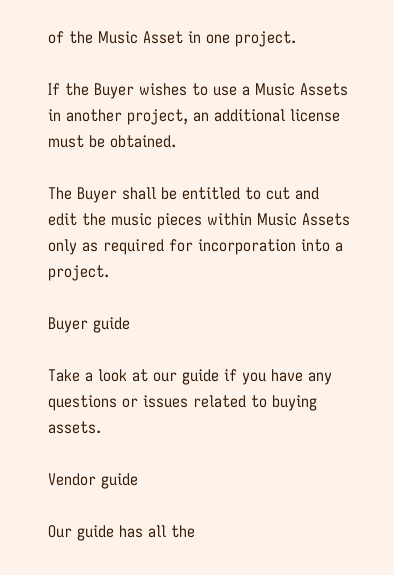of the Music Asset in one project.

If the Buyer wishes to use a Music Assets in another project, an additional license must be obtained.

The Buyer shall be entitled to cut and edit the music pieces within Music Assets only as required for incorporation into a project.

Buyer guide

Take a look at our guide if you have any questions or issues related to buying assets.

Vendor guide

Our guide has all the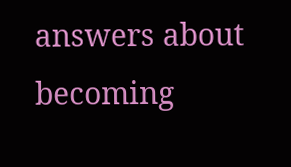answers about becoming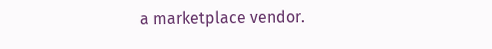a marketplace vendor.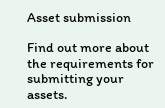Asset submission

Find out more about the requirements for submitting your assets.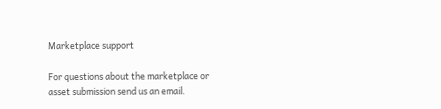Marketplace support

For questions about the marketplace or asset submission send us an email.